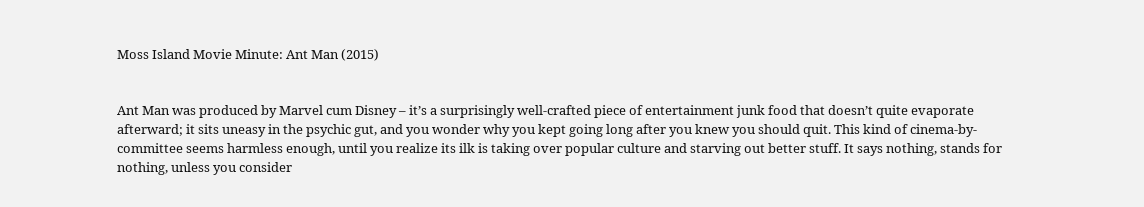Moss Island Movie Minute: Ant Man (2015)


Ant Man was produced by Marvel cum Disney – it’s a surprisingly well-crafted piece of entertainment junk food that doesn’t quite evaporate afterward; it sits uneasy in the psychic gut, and you wonder why you kept going long after you knew you should quit. This kind of cinema-by-committee seems harmless enough, until you realize its ilk is taking over popular culture and starving out better stuff. It says nothing, stands for nothing, unless you consider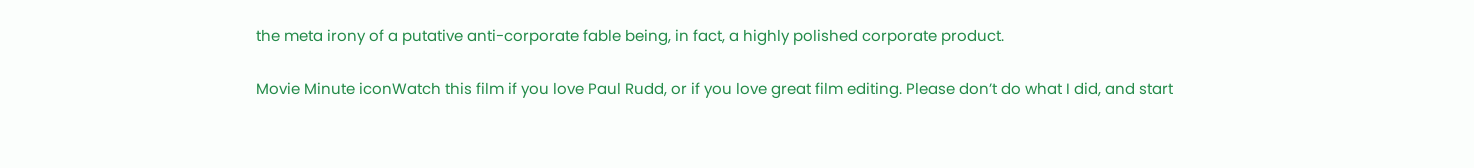the meta irony of a putative anti-corporate fable being, in fact, a highly polished corporate product.

Movie Minute iconWatch this film if you love Paul Rudd, or if you love great film editing. Please don’t do what I did, and start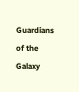Guardians of the Galaxy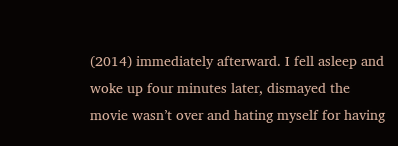(2014) immediately afterward. I fell asleep and woke up four minutes later, dismayed the movie wasn’t over and hating myself for having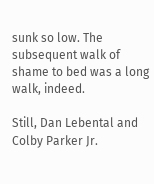sunk so low. The subsequent walk of shame to bed was a long walk, indeed.

Still, Dan Lebental and Colby Parker Jr.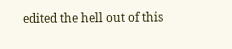edited the hell out of this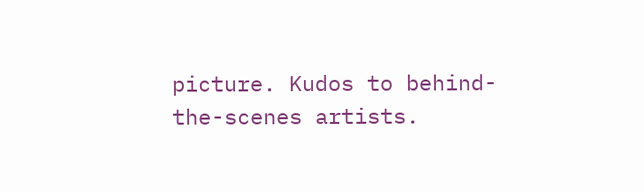picture. Kudos to behind-the-scenes artists.